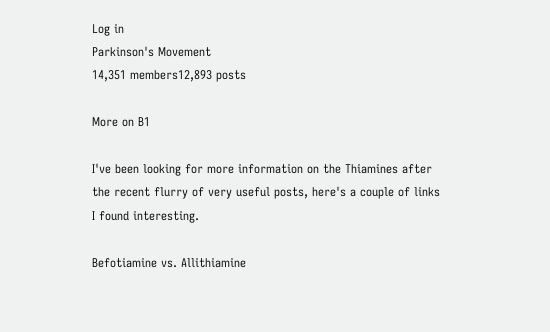Log in
Parkinson's Movement
14,351 members12,893 posts

More on B1

I've been looking for more information on the Thiamines after the recent flurry of very useful posts, here's a couple of links I found interesting.

Befotiamine vs. Allithiamine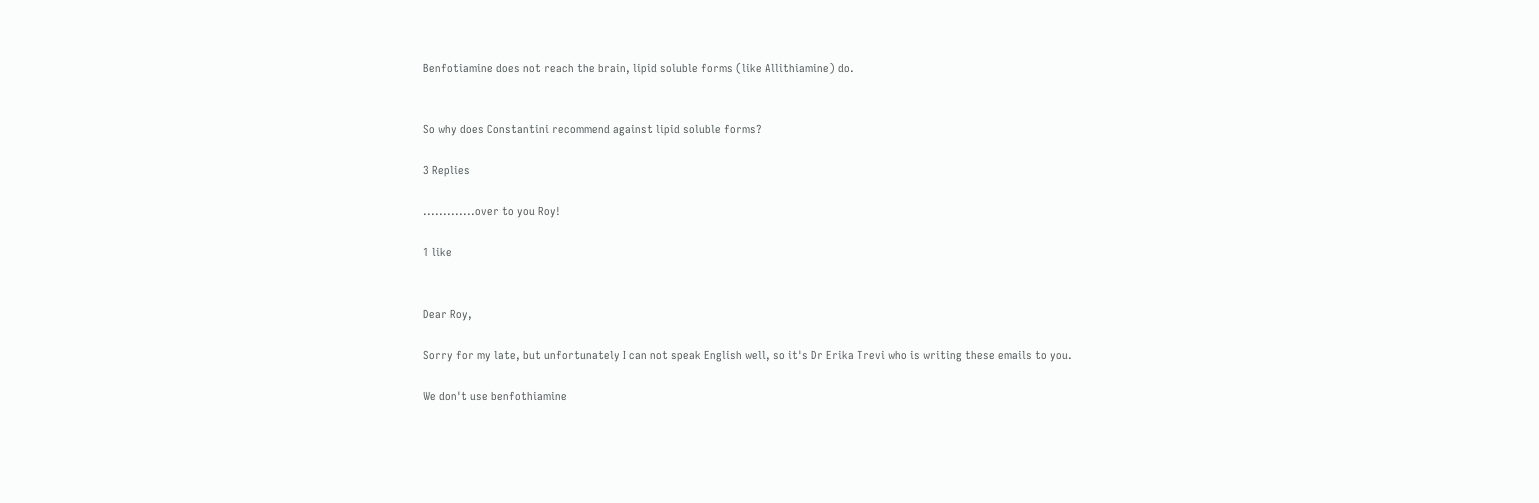Benfotiamine does not reach the brain, lipid soluble forms (like Allithiamine) do.


So why does Constantini recommend against lipid soluble forms?

3 Replies

.............over to you Roy!

1 like


Dear Roy,

Sorry for my late, but unfortunately I can not speak English well, so it's Dr Erika Trevi who is writing these emails to you.

We don't use benfothiamine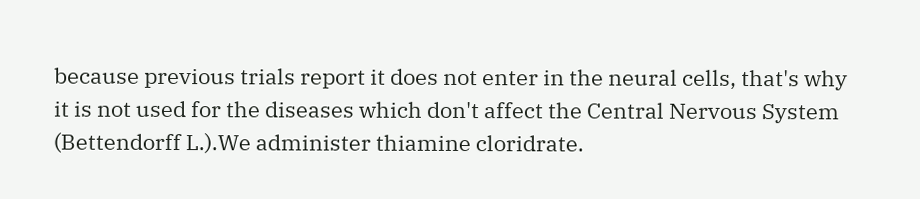because previous trials report it does not enter in the neural cells, that's why it is not used for the diseases which don't affect the Central Nervous System (Bettendorff L.).We administer thiamine cloridrate.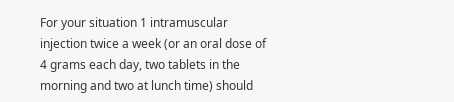For your situation 1 intramuscular injection twice a week (or an oral dose of 4 grams each day, two tablets in the morning and two at lunch time) should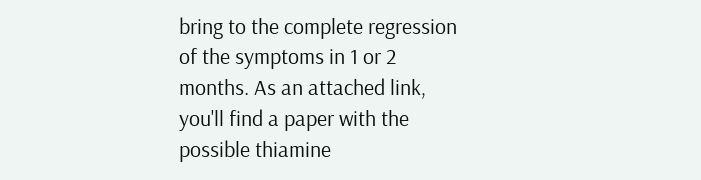bring to the complete regression of the symptoms in 1 or 2 months. As an attached link, you'll find a paper with the possible thiamine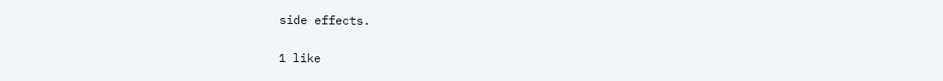side effects.

1 like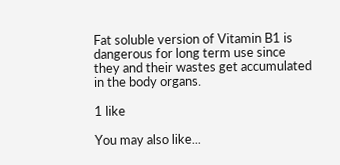Fat soluble version of Vitamin B1 is dangerous for long term use since they and their wastes get accumulated in the body organs.

1 like

You may also like...